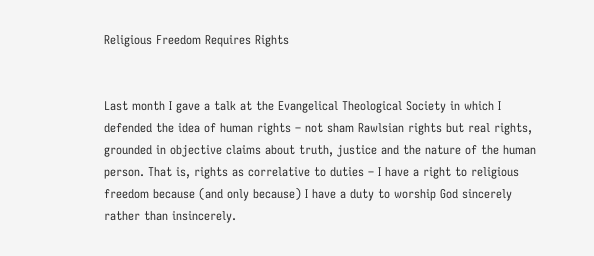Religious Freedom Requires Rights


Last month I gave a talk at the Evangelical Theological Society in which I defended the idea of human rights – not sham Rawlsian rights but real rights, grounded in objective claims about truth, justice and the nature of the human person. That is, rights as correlative to duties – I have a right to religious freedom because (and only because) I have a duty to worship God sincerely rather than insincerely.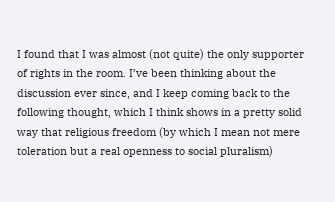I found that I was almost (not quite) the only supporter of rights in the room. I’ve been thinking about the discussion ever since, and I keep coming back to the following thought, which I think shows in a pretty solid way that religious freedom (by which I mean not mere toleration but a real openness to social pluralism)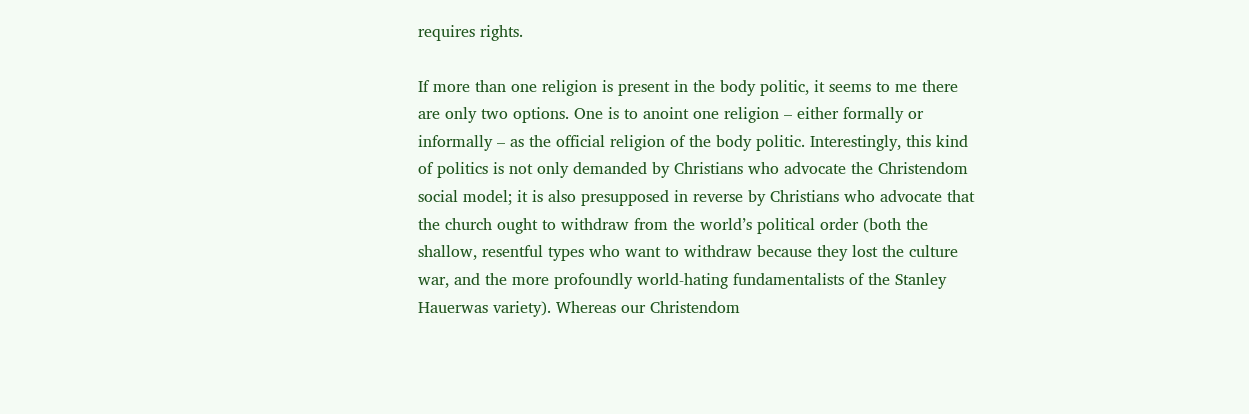requires rights.

If more than one religion is present in the body politic, it seems to me there are only two options. One is to anoint one religion – either formally or informally – as the official religion of the body politic. Interestingly, this kind of politics is not only demanded by Christians who advocate the Christendom social model; it is also presupposed in reverse by Christians who advocate that the church ought to withdraw from the world’s political order (both the shallow, resentful types who want to withdraw because they lost the culture war, and the more profoundly world-hating fundamentalists of the Stanley Hauerwas variety). Whereas our Christendom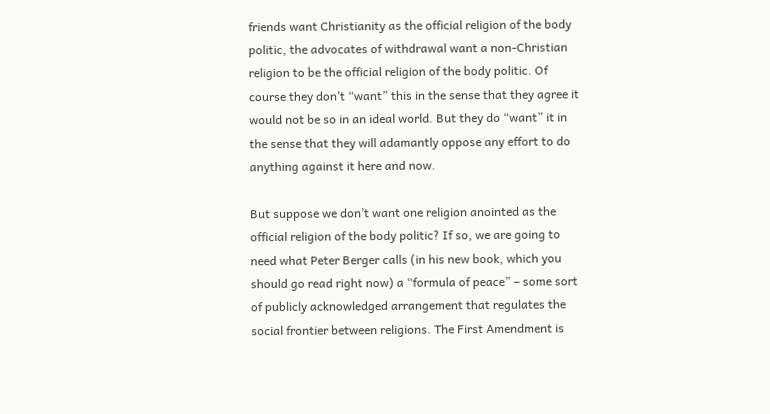friends want Christianity as the official religion of the body politic, the advocates of withdrawal want a non-Christian religion to be the official religion of the body politic. Of course they don’t “want” this in the sense that they agree it would not be so in an ideal world. But they do “want” it in the sense that they will adamantly oppose any effort to do anything against it here and now.

But suppose we don’t want one religion anointed as the official religion of the body politic? If so, we are going to need what Peter Berger calls (in his new book, which you should go read right now) a “formula of peace” – some sort of publicly acknowledged arrangement that regulates the social frontier between religions. The First Amendment is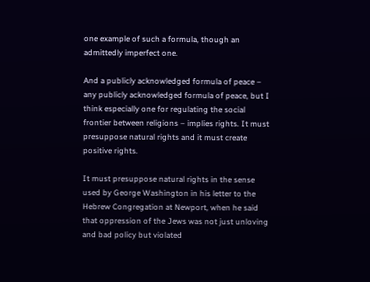one example of such a formula, though an admittedly imperfect one.

And a publicly acknowledged formula of peace – any publicly acknowledged formula of peace, but I think especially one for regulating the social frontier between religions – implies rights. It must presuppose natural rights and it must create positive rights.

It must presuppose natural rights in the sense used by George Washington in his letter to the Hebrew Congregation at Newport, when he said that oppression of the Jews was not just unloving and bad policy but violated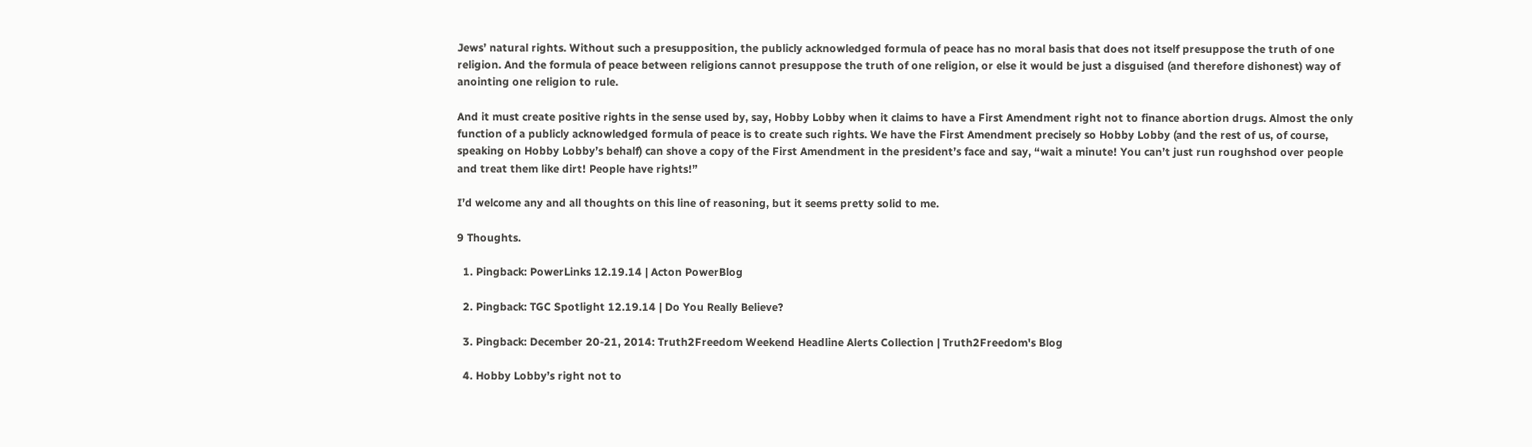Jews’ natural rights. Without such a presupposition, the publicly acknowledged formula of peace has no moral basis that does not itself presuppose the truth of one religion. And the formula of peace between religions cannot presuppose the truth of one religion, or else it would be just a disguised (and therefore dishonest) way of anointing one religion to rule.

And it must create positive rights in the sense used by, say, Hobby Lobby when it claims to have a First Amendment right not to finance abortion drugs. Almost the only function of a publicly acknowledged formula of peace is to create such rights. We have the First Amendment precisely so Hobby Lobby (and the rest of us, of course, speaking on Hobby Lobby’s behalf) can shove a copy of the First Amendment in the president’s face and say, “wait a minute! You can’t just run roughshod over people and treat them like dirt! People have rights!”

I’d welcome any and all thoughts on this line of reasoning, but it seems pretty solid to me.

9 Thoughts.

  1. Pingback: PowerLinks 12.19.14 | Acton PowerBlog

  2. Pingback: TGC Spotlight 12.19.14 | Do You Really Believe?

  3. Pingback: December 20-21, 2014: Truth2Freedom Weekend Headline Alerts Collection | Truth2Freedom's Blog

  4. Hobby Lobby’s right not to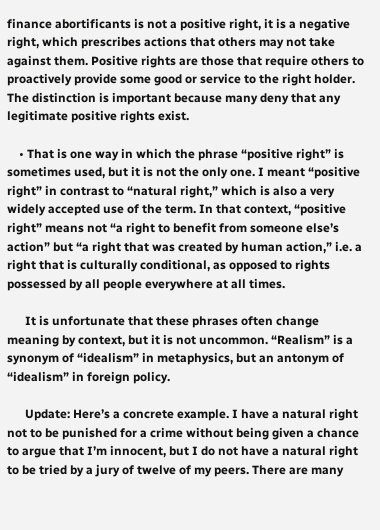finance abortificants is not a positive right, it is a negative right, which prescribes actions that others may not take against them. Positive rights are those that require others to proactively provide some good or service to the right holder. The distinction is important because many deny that any legitimate positive rights exist.

    • That is one way in which the phrase “positive right” is sometimes used, but it is not the only one. I meant “positive right” in contrast to “natural right,” which is also a very widely accepted use of the term. In that context, “positive right” means not “a right to benefit from someone else’s action” but “a right that was created by human action,” i.e. a right that is culturally conditional, as opposed to rights possessed by all people everywhere at all times.

      It is unfortunate that these phrases often change meaning by context, but it is not uncommon. “Realism” is a synonym of “idealism” in metaphysics, but an antonym of “idealism” in foreign policy.

      Update: Here’s a concrete example. I have a natural right not to be punished for a crime without being given a chance to argue that I’m innocent, but I do not have a natural right to be tried by a jury of twelve of my peers. There are many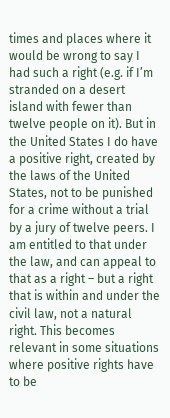times and places where it would be wrong to say I had such a right (e.g. if I’m stranded on a desert island with fewer than twelve people on it). But in the United States I do have a positive right, created by the laws of the United States, not to be punished for a crime without a trial by a jury of twelve peers. I am entitled to that under the law, and can appeal to that as a right – but a right that is within and under the civil law, not a natural right. This becomes relevant in some situations where positive rights have to be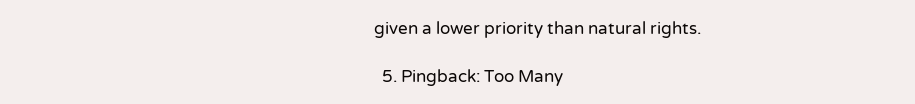given a lower priority than natural rights.

  5. Pingback: Too Many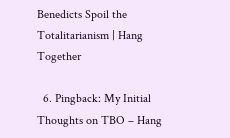Benedicts Spoil the Totalitarianism | Hang Together

  6. Pingback: My Initial Thoughts on TBO – Hang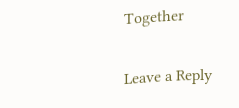Together

Leave a Reply